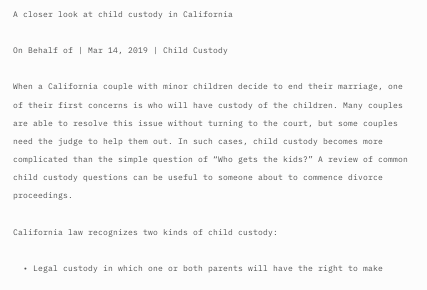A closer look at child custody in California

On Behalf of | Mar 14, 2019 | Child Custody

When a California couple with minor children decide to end their marriage, one of their first concerns is who will have custody of the children. Many couples are able to resolve this issue without turning to the court, but some couples need the judge to help them out. In such cases, child custody becomes more complicated than the simple question of “Who gets the kids?” A review of common child custody questions can be useful to someone about to commence divorce proceedings.

California law recognizes two kinds of child custody:

  • Legal custody in which one or both parents will have the right to make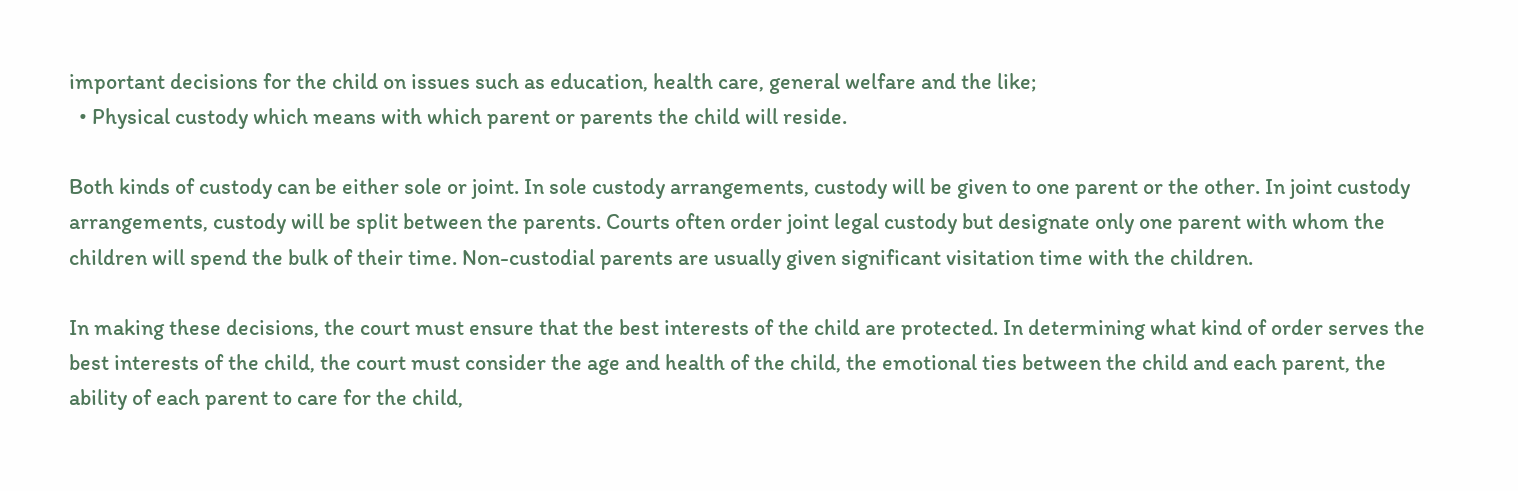important decisions for the child on issues such as education, health care, general welfare and the like;
  • Physical custody which means with which parent or parents the child will reside.

Both kinds of custody can be either sole or joint. In sole custody arrangements, custody will be given to one parent or the other. In joint custody arrangements, custody will be split between the parents. Courts often order joint legal custody but designate only one parent with whom the children will spend the bulk of their time. Non-custodial parents are usually given significant visitation time with the children.

In making these decisions, the court must ensure that the best interests of the child are protected. In determining what kind of order serves the best interests of the child, the court must consider the age and health of the child, the emotional ties between the child and each parent, the ability of each parent to care for the child,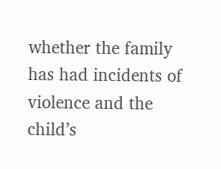whether the family has had incidents of violence and the child’s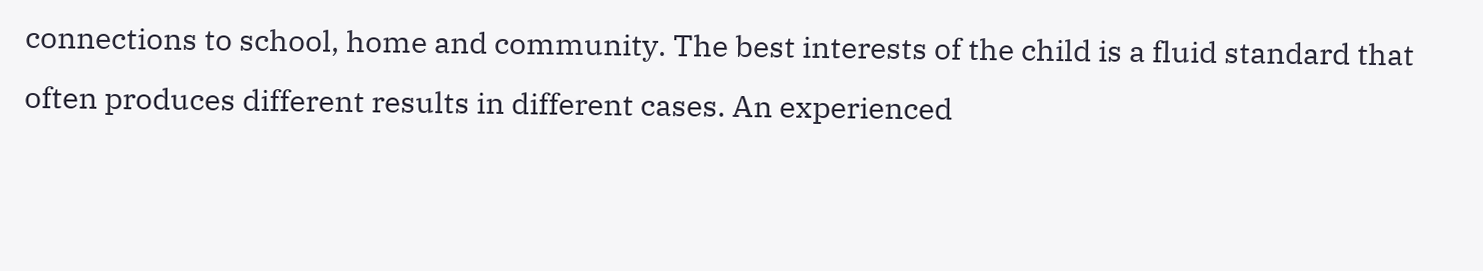connections to school, home and community. The best interests of the child is a fluid standard that often produces different results in different cases. An experienced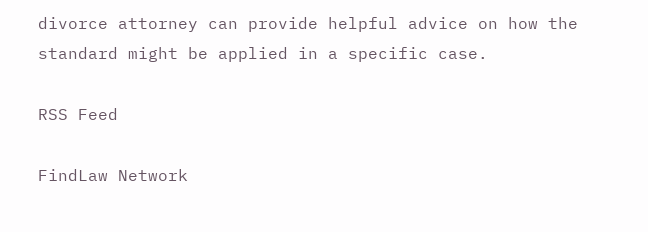divorce attorney can provide helpful advice on how the standard might be applied in a specific case.

RSS Feed

FindLaw Network